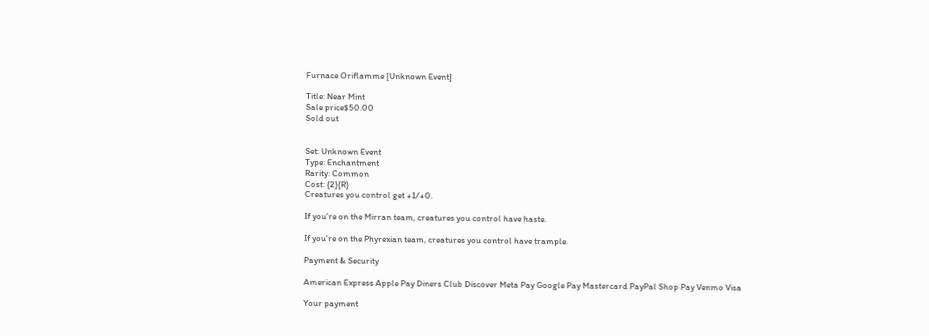Furnace Oriflamme [Unknown Event]

Title: Near Mint
Sale price$50.00
Sold out


Set: Unknown Event
Type: Enchantment
Rarity: Common
Cost: {2}{R}
Creatures you control get +1/+0.

If you're on the Mirran team, creatures you control have haste.

If you're on the Phyrexian team, creatures you control have trample.

Payment & Security

American Express Apple Pay Diners Club Discover Meta Pay Google Pay Mastercard PayPal Shop Pay Venmo Visa

Your payment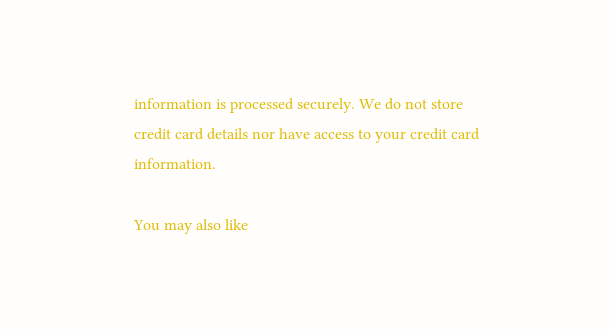information is processed securely. We do not store credit card details nor have access to your credit card information.

You may also like